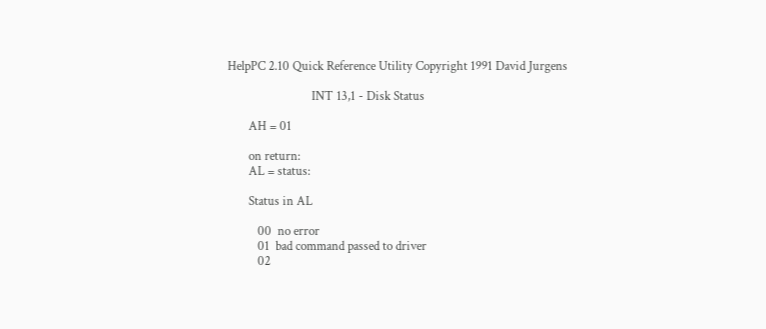HelpPC 2.10 Quick Reference Utility Copyright 1991 David Jurgens

                            INT 13,1 - Disk Status

       AH = 01

       on return:
       AL = status:

       Status in AL

          00  no error
          01  bad command passed to driver
          02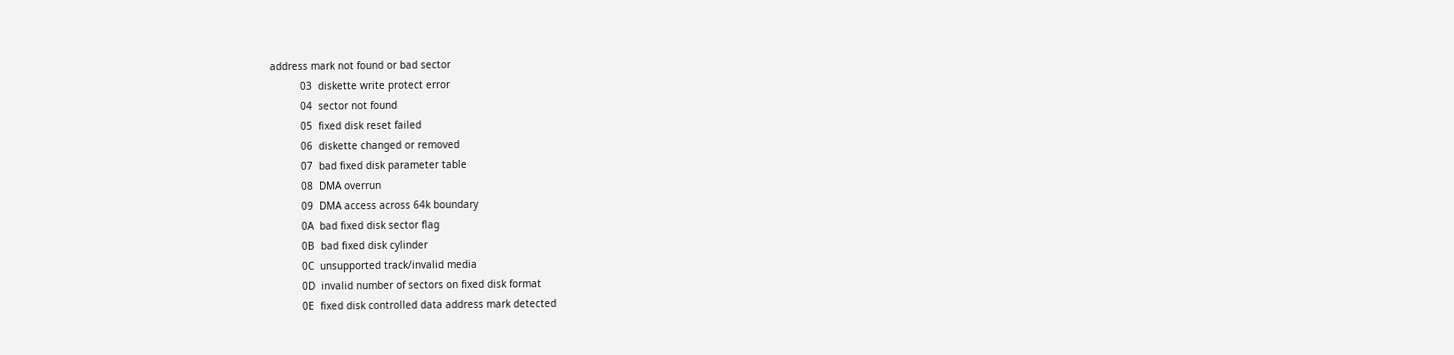address mark not found or bad sector
          03  diskette write protect error
          04  sector not found
          05  fixed disk reset failed
          06  diskette changed or removed
          07  bad fixed disk parameter table
          08  DMA overrun
          09  DMA access across 64k boundary
          0A  bad fixed disk sector flag
          0B  bad fixed disk cylinder
          0C  unsupported track/invalid media
          0D  invalid number of sectors on fixed disk format
          0E  fixed disk controlled data address mark detected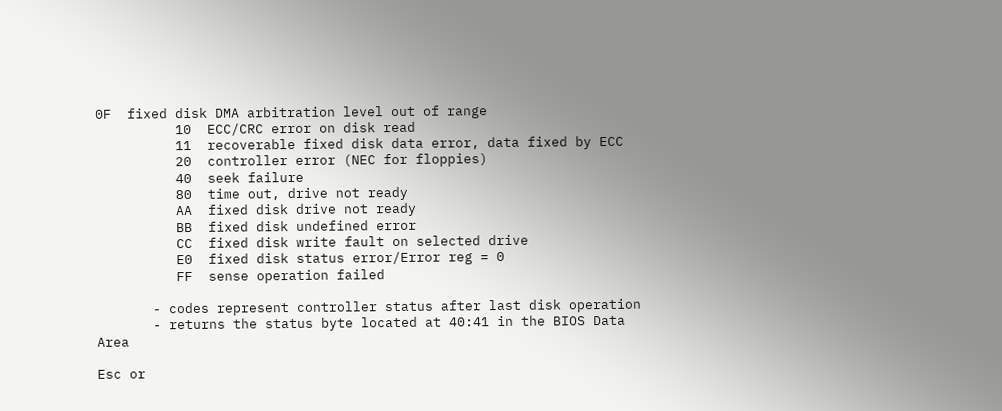0F  fixed disk DMA arbitration level out of range
          10  ECC/CRC error on disk read
          11  recoverable fixed disk data error, data fixed by ECC
          20  controller error (NEC for floppies)
          40  seek failure
          80  time out, drive not ready
          AA  fixed disk drive not ready
          BB  fixed disk undefined error
          CC  fixed disk write fault on selected drive
          E0  fixed disk status error/Error reg = 0
          FF  sense operation failed

       - codes represent controller status after last disk operation
       - returns the status byte located at 40:41 in the BIOS Data Area

Esc or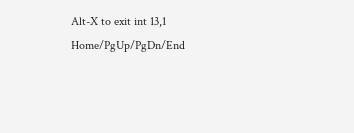Alt-X to exit int 13,1 Home/PgUp/PgDn/End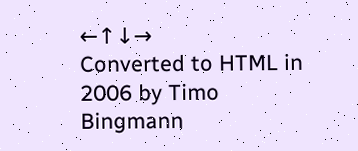←↑↓→
Converted to HTML in 2006 by Timo Bingmann